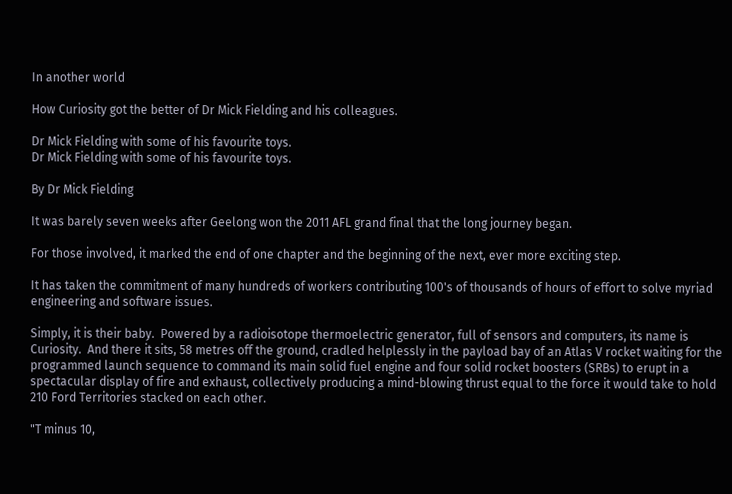In another world

How Curiosity got the better of Dr Mick Fielding and his colleagues.

Dr Mick Fielding with some of his favourite toys.
Dr Mick Fielding with some of his favourite toys.

By Dr Mick Fielding

It was barely seven weeks after Geelong won the 2011 AFL grand final that the long journey began.

For those involved, it marked the end of one chapter and the beginning of the next, ever more exciting step.

It has taken the commitment of many hundreds of workers contributing 100's of thousands of hours of effort to solve myriad engineering and software issues.

Simply, it is their baby.  Powered by a radioisotope thermoelectric generator, full of sensors and computers, its name is Curiosity.  And there it sits, 58 metres off the ground, cradled helplessly in the payload bay of an Atlas V rocket waiting for the programmed launch sequence to command its main solid fuel engine and four solid rocket boosters (SRBs) to erupt in a spectacular display of fire and exhaust, collectively producing a mind-blowing thrust equal to the force it would take to hold 210 Ford Territories stacked on each other.

"T minus 10,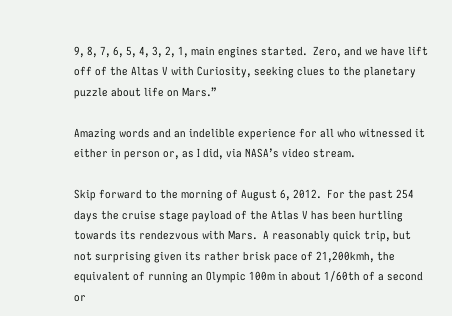9, 8, 7, 6, 5, 4, 3, 2, 1, main engines started.  Zero, and we have lift off of the Altas V with Curiosity, seeking clues to the planetary puzzle about life on Mars.”

Amazing words and an indelible experience for all who witnessed it either in person or, as I did, via NASA’s video stream.

Skip forward to the morning of August 6, 2012.  For the past 254 days the cruise stage payload of the Atlas V has been hurtling towards its rendezvous with Mars.  A reasonably quick trip, but not surprising given its rather brisk pace of 21,200kmh, the equivalent of running an Olympic 100m in about 1/60th of a second or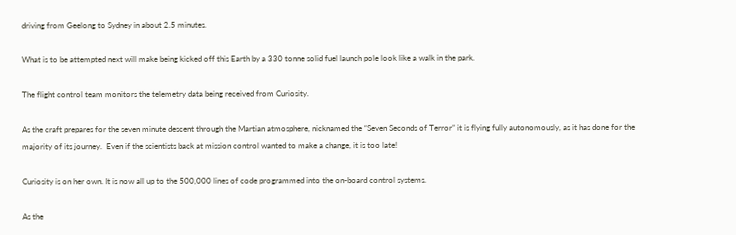driving from Geelong to Sydney in about 2.5 minutes.

What is to be attempted next will make being kicked off this Earth by a 330 tonne solid fuel launch pole look like a walk in the park.

The flight control team monitors the telemetry data being received from Curiosity.

As the craft prepares for the seven minute descent through the Martian atmosphere, nicknamed the “Seven Seconds of Terror” it is flying fully autonomously, as it has done for the majority of its journey.  Even if the scientists back at mission control wanted to make a change, it is too late!

Curiosity is on her own. It is now all up to the 500,000 lines of code programmed into the on-board control systems.

As the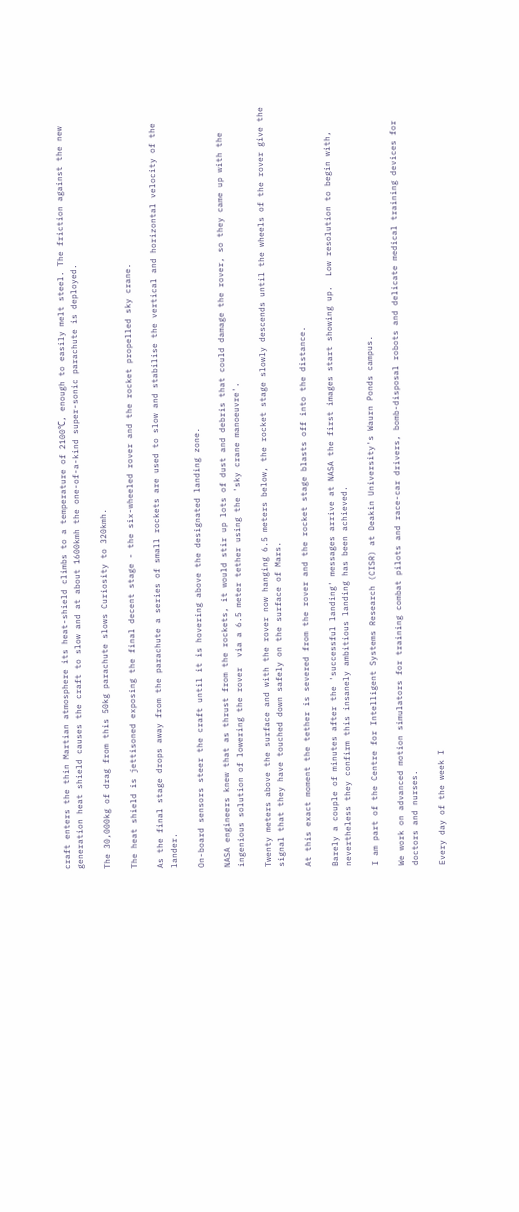craft enters the thin Martian atmosphere its heat-shield climbs to a temperature of 2100℃, enough to easily melt steel. The friction against the new generation heat shield causes the craft to slow and at about 1600kmh the one-of-a-kind super-sonic parachute is deployed.

The 30,000kg of drag from this 50kg parachute slows Curiosity to 320kmh.

The heat shield is jettisoned exposing the final decent stage - the six-wheeled rover and the rocket propelled sky crane.

As the final stage drops away from the parachute a series of small rockets are used to slow and stabilise the vertical and horizontal velocity of the lander.

On-board sensors steer the craft until it is hovering above the designated landing zone.

NASA engineers knew that as thrust from the rockets, it would stir up lots of dust and debris that could damage the rover, so they came up with the ingenious solution of lowering the rover  via a 6.5 meter tether using the 'sky crane manoeuvre'.

Twenty meters above the surface and with the rover now hanging 6.5 meters below, the rocket stage slowly descends until the wheels of the rover give the signal that they have touched down safely on the surface of Mars.

At this exact moment the tether is severed from the rover and the rocket stage blasts off into the distance.

Barely a couple of minutes after the 'successful landing' messages arrive at NASA the first images start showing up.  Low resolution to begin with, nevertheless they confirm this insanely ambitious landing has been achieved.

I am part of the Centre for Intelligent Systems Research (CISR) at Deakin University's Waurn Ponds campus.

We work on advanced motion simulators for training combat pilots and race-car drivers, bomb-disposal robots and delicate medical training devices for doctors and nurses.

Every day of the week I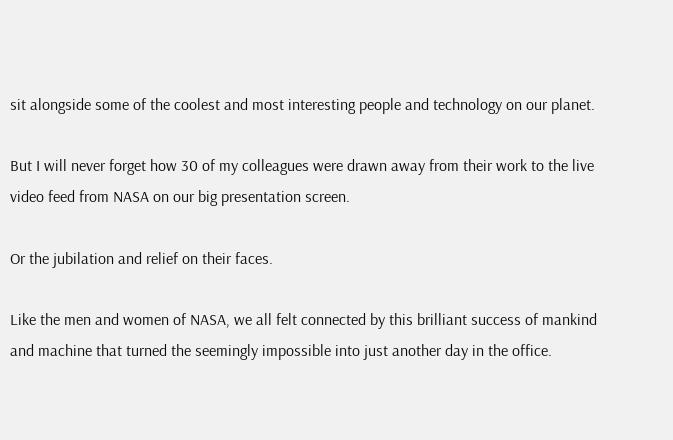sit alongside some of the coolest and most interesting people and technology on our planet.

But I will never forget how 30 of my colleagues were drawn away from their work to the live video feed from NASA on our big presentation screen.

Or the jubilation and relief on their faces.

Like the men and women of NASA, we all felt connected by this brilliant success of mankind and machine that turned the seemingly impossible into just another day in the office.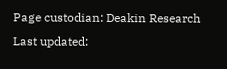Page custodian: Deakin Research
Last updated: